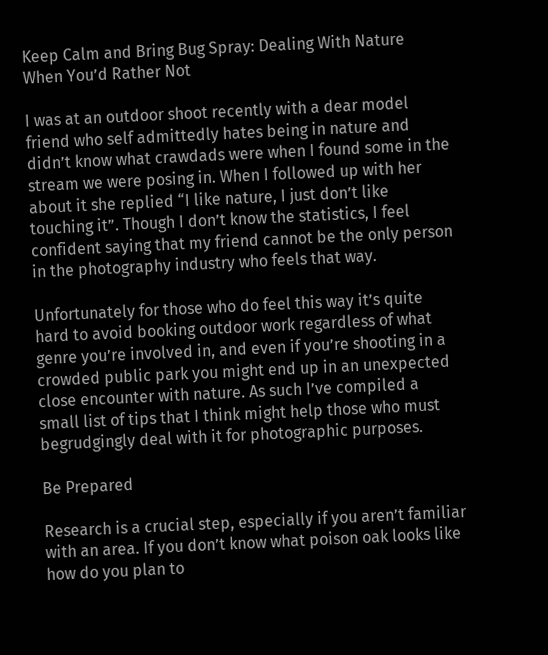Keep Calm and Bring Bug Spray: Dealing With Nature When You’d Rather Not

I was at an outdoor shoot recently with a dear model friend who self admittedly hates being in nature and didn’t know what crawdads were when I found some in the stream we were posing in. When I followed up with her about it she replied “I like nature, I just don’t like touching it”. Though I don’t know the statistics, I feel confident saying that my friend cannot be the only person in the photography industry who feels that way.

Unfortunately for those who do feel this way it’s quite hard to avoid booking outdoor work regardless of what genre you’re involved in, and even if you’re shooting in a crowded public park you might end up in an unexpected close encounter with nature. As such I’ve compiled a small list of tips that I think might help those who must begrudgingly deal with it for photographic purposes.

Be Prepared

Research is a crucial step, especially if you aren’t familiar with an area. If you don’t know what poison oak looks like how do you plan to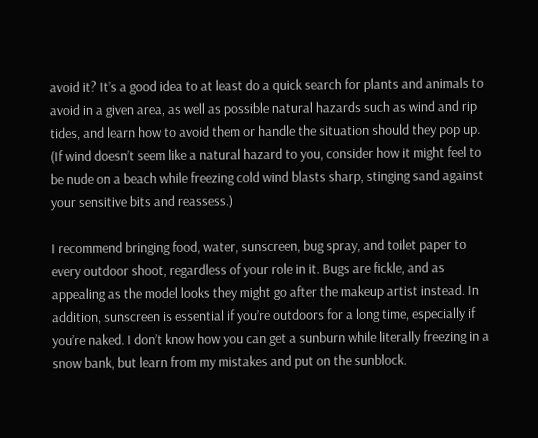avoid it? It’s a good idea to at least do a quick search for plants and animals to avoid in a given area, as well as possible natural hazards such as wind and rip tides, and learn how to avoid them or handle the situation should they pop up. (If wind doesn’t seem like a natural hazard to you, consider how it might feel to be nude on a beach while freezing cold wind blasts sharp, stinging sand against your sensitive bits and reassess.)

I recommend bringing food, water, sunscreen, bug spray, and toilet paper to every outdoor shoot, regardless of your role in it. Bugs are fickle, and as appealing as the model looks they might go after the makeup artist instead. In addition, sunscreen is essential if you’re outdoors for a long time, especially if you’re naked. I don’t know how you can get a sunburn while literally freezing in a snow bank, but learn from my mistakes and put on the sunblock.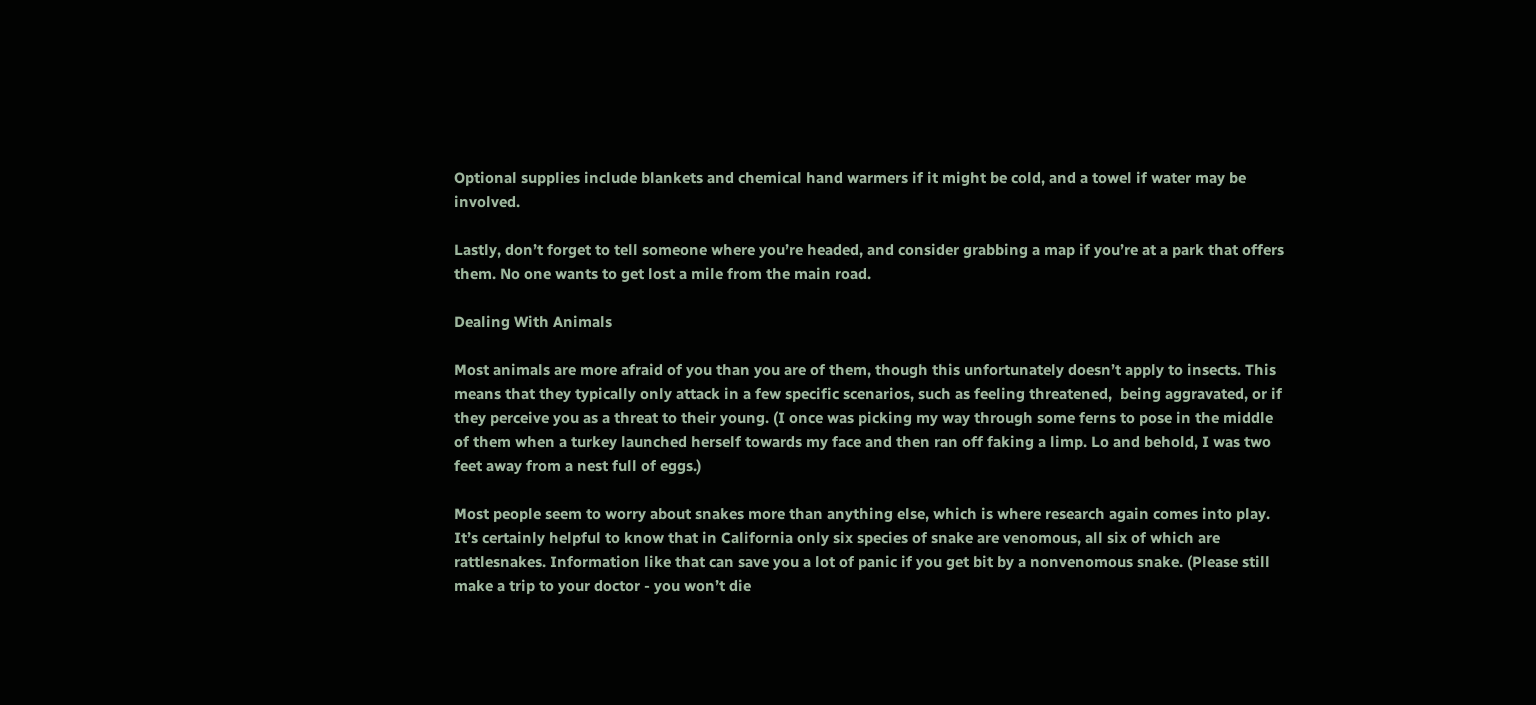Optional supplies include blankets and chemical hand warmers if it might be cold, and a towel if water may be involved.

Lastly, don’t forget to tell someone where you’re headed, and consider grabbing a map if you’re at a park that offers them. No one wants to get lost a mile from the main road.

Dealing With Animals

Most animals are more afraid of you than you are of them, though this unfortunately doesn’t apply to insects. This means that they typically only attack in a few specific scenarios, such as feeling threatened,  being aggravated, or if they perceive you as a threat to their young. (I once was picking my way through some ferns to pose in the middle of them when a turkey launched herself towards my face and then ran off faking a limp. Lo and behold, I was two feet away from a nest full of eggs.)

Most people seem to worry about snakes more than anything else, which is where research again comes into play. It’s certainly helpful to know that in California only six species of snake are venomous, all six of which are rattlesnakes. Information like that can save you a lot of panic if you get bit by a nonvenomous snake. (Please still make a trip to your doctor - you won’t die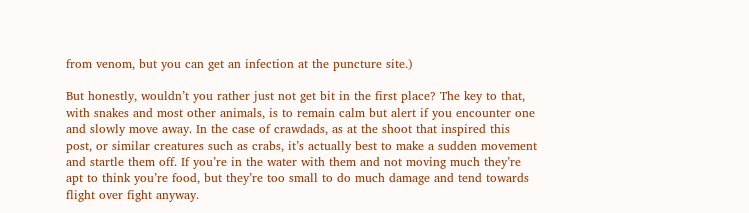from venom, but you can get an infection at the puncture site.)

But honestly, wouldn’t you rather just not get bit in the first place? The key to that, with snakes and most other animals, is to remain calm but alert if you encounter one and slowly move away. In the case of crawdads, as at the shoot that inspired this post, or similar creatures such as crabs, it’s actually best to make a sudden movement and startle them off. If you’re in the water with them and not moving much they’re apt to think you’re food, but they’re too small to do much damage and tend towards flight over fight anyway.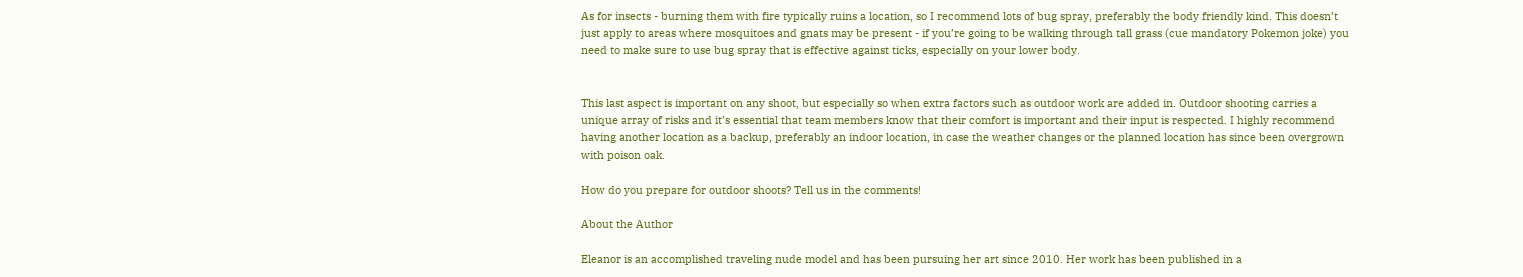As for insects - burning them with fire typically ruins a location, so I recommend lots of bug spray, preferably the body friendly kind. This doesn’t just apply to areas where mosquitoes and gnats may be present - if you’re going to be walking through tall grass (cue mandatory Pokemon joke) you need to make sure to use bug spray that is effective against ticks, especially on your lower body.


This last aspect is important on any shoot, but especially so when extra factors such as outdoor work are added in. Outdoor shooting carries a unique array of risks and it’s essential that team members know that their comfort is important and their input is respected. I highly recommend having another location as a backup, preferably an indoor location, in case the weather changes or the planned location has since been overgrown with poison oak.

How do you prepare for outdoor shoots? Tell us in the comments!

About the Author

Eleanor is an accomplished traveling nude model and has been pursuing her art since 2010. Her work has been published in a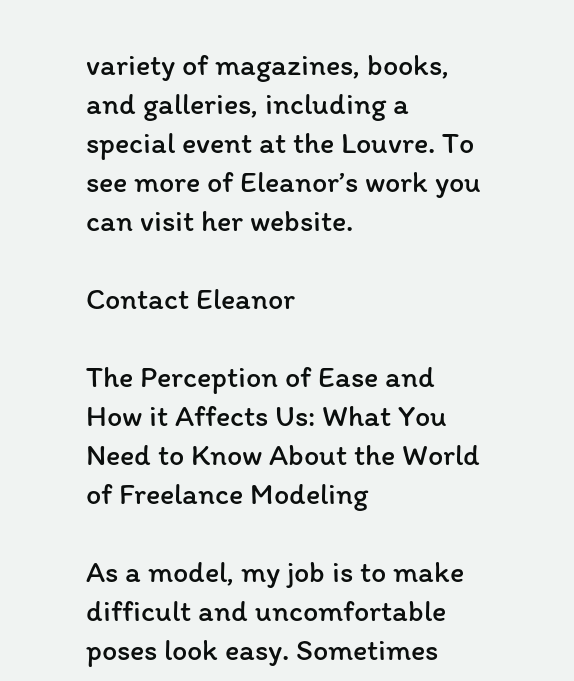variety of magazines, books, and galleries, including a special event at the Louvre. To see more of Eleanor’s work you can visit her website.

Contact Eleanor

The Perception of Ease and How it Affects Us: What You Need to Know About the World of Freelance Modeling

As a model, my job is to make difficult and uncomfortable poses look easy. Sometimes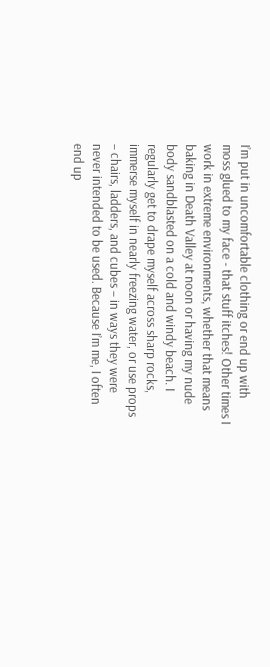I’m put in uncomfortable clothing or end up with moss glued to my face - that stuff itches! Other times I work in extreme environments, whether that means baking in Death Valley at noon or having my nude body sandblasted on a cold and windy beach. I regularly get to drape myself across sharp rocks, immerse myself in nearly freezing water, or use props – chairs, ladders, and cubes – in ways they were never intended to be used. Because I’m me, I often end up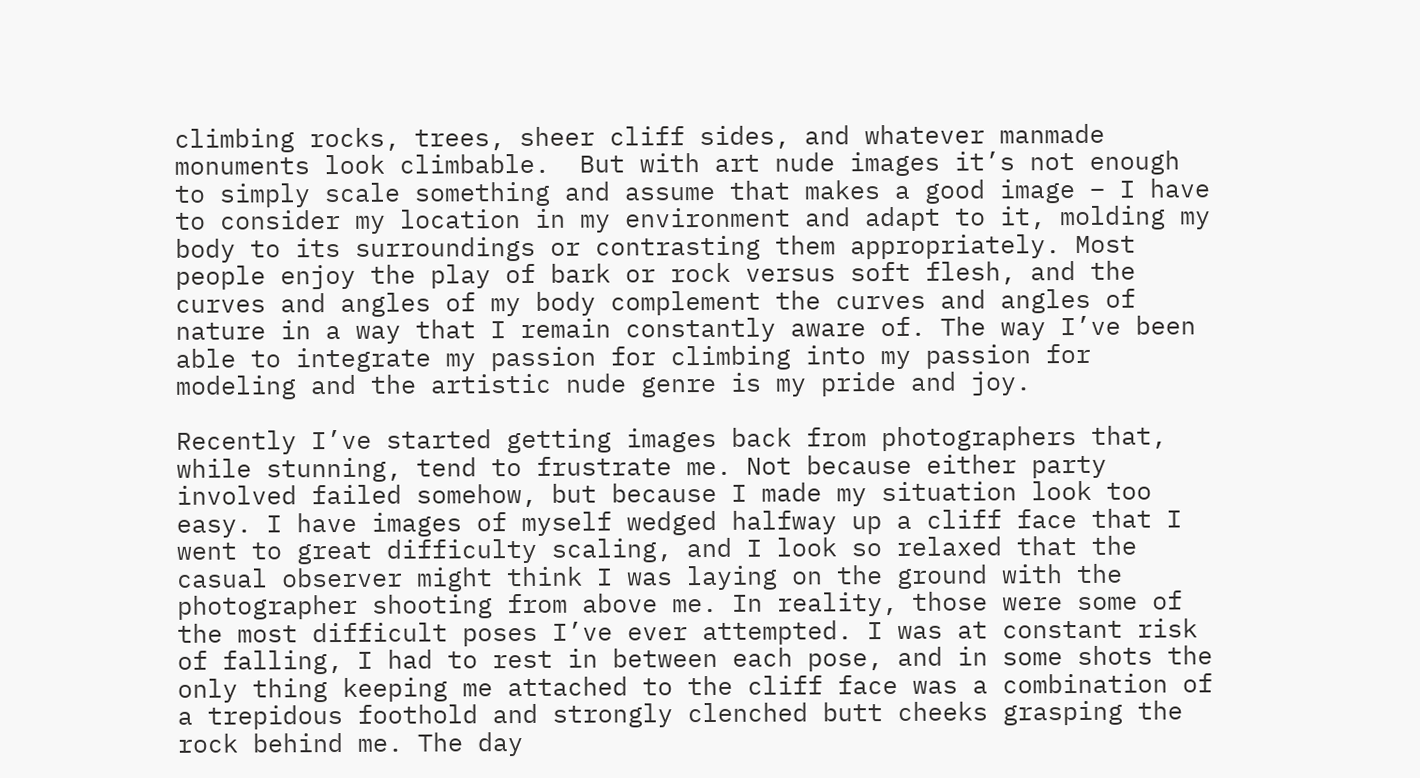climbing rocks, trees, sheer cliff sides, and whatever manmade monuments look climbable.  But with art nude images it’s not enough to simply scale something and assume that makes a good image – I have to consider my location in my environment and adapt to it, molding my body to its surroundings or contrasting them appropriately. Most people enjoy the play of bark or rock versus soft flesh, and the curves and angles of my body complement the curves and angles of nature in a way that I remain constantly aware of. The way I’ve been able to integrate my passion for climbing into my passion for modeling and the artistic nude genre is my pride and joy.

Recently I’ve started getting images back from photographers that, while stunning, tend to frustrate me. Not because either party involved failed somehow, but because I made my situation look too easy. I have images of myself wedged halfway up a cliff face that I went to great difficulty scaling, and I look so relaxed that the casual observer might think I was laying on the ground with the photographer shooting from above me. In reality, those were some of the most difficult poses I’ve ever attempted. I was at constant risk of falling, I had to rest in between each pose, and in some shots the only thing keeping me attached to the cliff face was a combination of a trepidous foothold and strongly clenched butt cheeks grasping the rock behind me. The day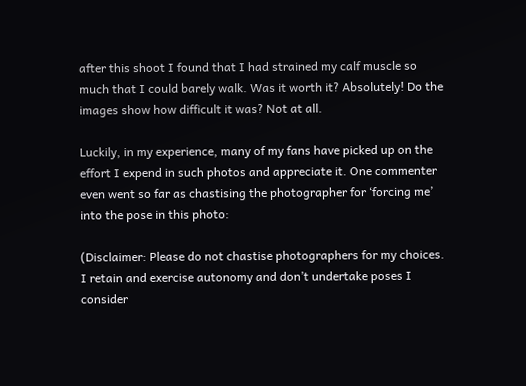after this shoot I found that I had strained my calf muscle so much that I could barely walk. Was it worth it? Absolutely! Do the images show how difficult it was? Not at all.

Luckily, in my experience, many of my fans have picked up on the effort I expend in such photos and appreciate it. One commenter even went so far as chastising the photographer for ‘forcing me’ into the pose in this photo:

(Disclaimer: Please do not chastise photographers for my choices. I retain and exercise autonomy and don’t undertake poses I consider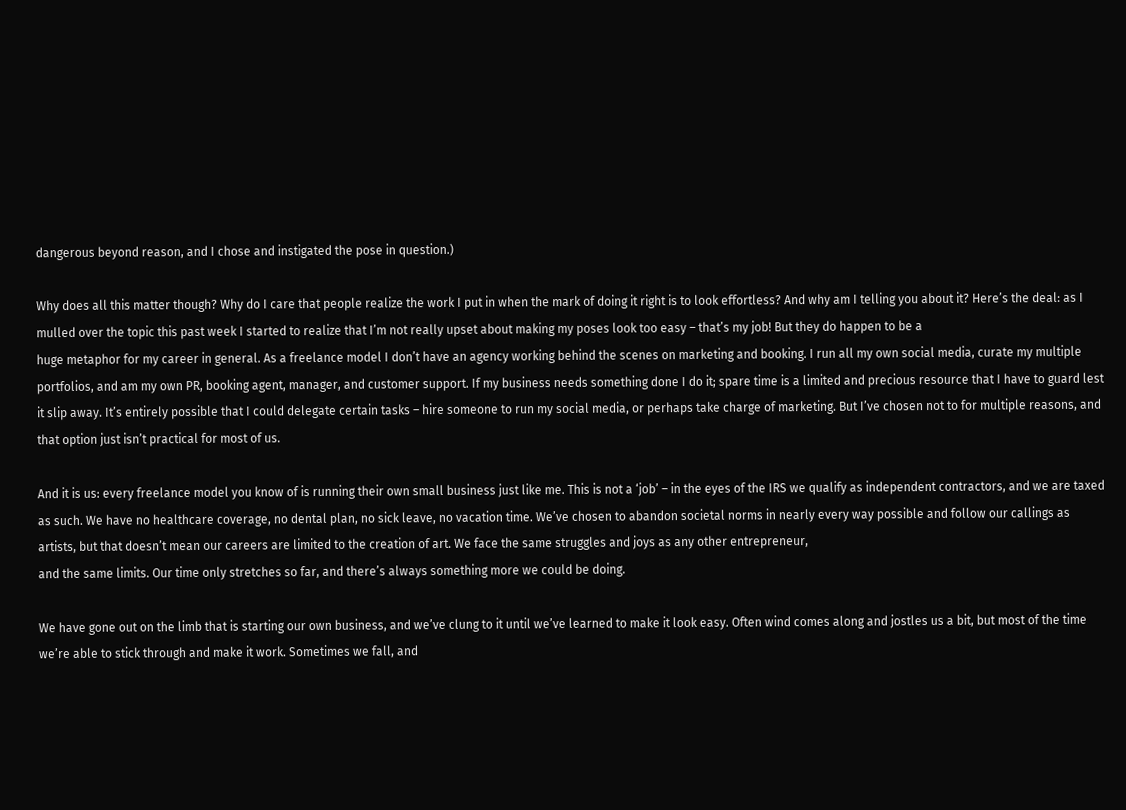dangerous beyond reason, and I chose and instigated the pose in question.)

Why does all this matter though? Why do I care that people realize the work I put in when the mark of doing it right is to look effortless? And why am I telling you about it? Here’s the deal: as I mulled over the topic this past week I started to realize that I’m not really upset about making my poses look too easy – that’s my job! But they do happen to be a
huge metaphor for my career in general. As a freelance model I don’t have an agency working behind the scenes on marketing and booking. I run all my own social media, curate my multiple portfolios, and am my own PR, booking agent, manager, and customer support. If my business needs something done I do it; spare time is a limited and precious resource that I have to guard lest it slip away. It’s entirely possible that I could delegate certain tasks – hire someone to run my social media, or perhaps take charge of marketing. But I’ve chosen not to for multiple reasons, and that option just isn’t practical for most of us.

And it is us: every freelance model you know of is running their own small business just like me. This is not a ‘job’ – in the eyes of the IRS we qualify as independent contractors, and we are taxed as such. We have no healthcare coverage, no dental plan, no sick leave, no vacation time. We’ve chosen to abandon societal norms in nearly every way possible and follow our callings as artists, but that doesn’t mean our careers are limited to the creation of art. We face the same struggles and joys as any other entrepreneur,
and the same limits. Our time only stretches so far, and there’s always something more we could be doing.

We have gone out on the limb that is starting our own business, and we’ve clung to it until we’ve learned to make it look easy. Often wind comes along and jostles us a bit, but most of the time we’re able to stick through and make it work. Sometimes we fall, and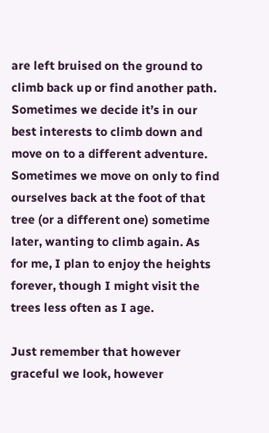are left bruised on the ground to climb back up or find another path. Sometimes we decide it’s in our best interests to climb down and move on to a different adventure. Sometimes we move on only to find ourselves back at the foot of that tree (or a different one) sometime
later, wanting to climb again. As for me, I plan to enjoy the heights forever, though I might visit the trees less often as I age.

Just remember that however graceful we look, however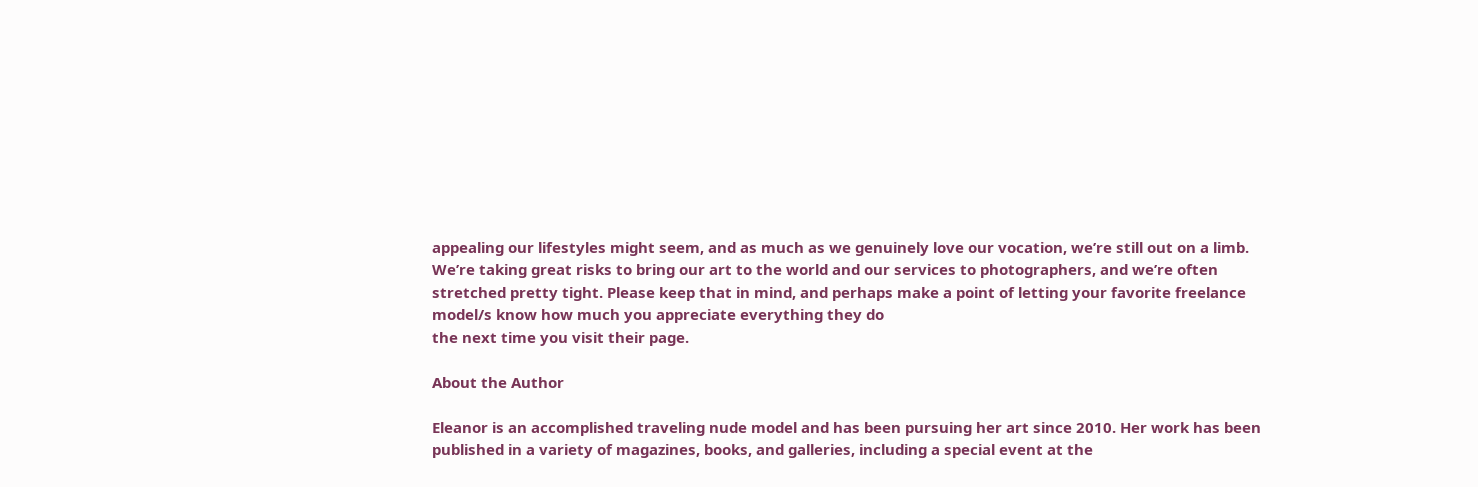appealing our lifestyles might seem, and as much as we genuinely love our vocation, we’re still out on a limb. We’re taking great risks to bring our art to the world and our services to photographers, and we’re often stretched pretty tight. Please keep that in mind, and perhaps make a point of letting your favorite freelance model/s know how much you appreciate everything they do
the next time you visit their page.

About the Author

Eleanor is an accomplished traveling nude model and has been pursuing her art since 2010. Her work has been published in a variety of magazines, books, and galleries, including a special event at the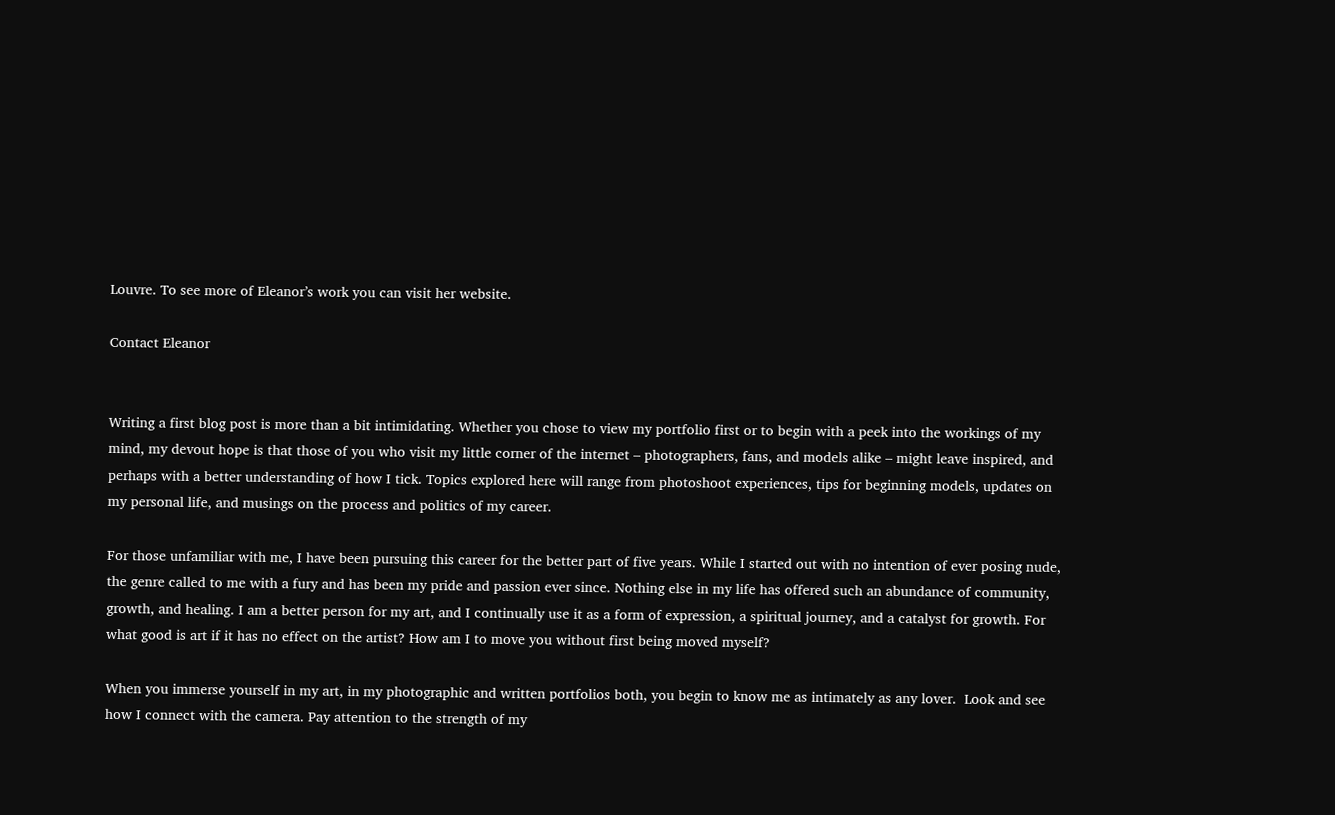Louvre. To see more of Eleanor’s work you can visit her website.

Contact Eleanor


Writing a first blog post is more than a bit intimidating. Whether you chose to view my portfolio first or to begin with a peek into the workings of my mind, my devout hope is that those of you who visit my little corner of the internet – photographers, fans, and models alike – might leave inspired, and perhaps with a better understanding of how I tick. Topics explored here will range from photoshoot experiences, tips for beginning models, updates on my personal life, and musings on the process and politics of my career.

For those unfamiliar with me, I have been pursuing this career for the better part of five years. While I started out with no intention of ever posing nude, the genre called to me with a fury and has been my pride and passion ever since. Nothing else in my life has offered such an abundance of community, growth, and healing. I am a better person for my art, and I continually use it as a form of expression, a spiritual journey, and a catalyst for growth. For what good is art if it has no effect on the artist? How am I to move you without first being moved myself?

When you immerse yourself in my art, in my photographic and written portfolios both, you begin to know me as intimately as any lover.  Look and see how I connect with the camera. Pay attention to the strength of my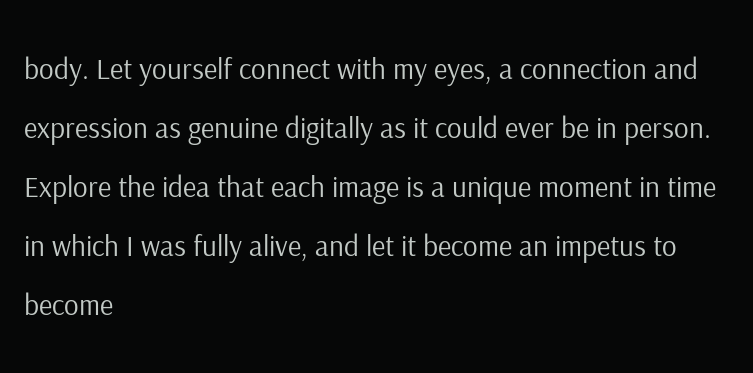body. Let yourself connect with my eyes, a connection and expression as genuine digitally as it could ever be in person. Explore the idea that each image is a unique moment in time in which I was fully alive, and let it become an impetus to become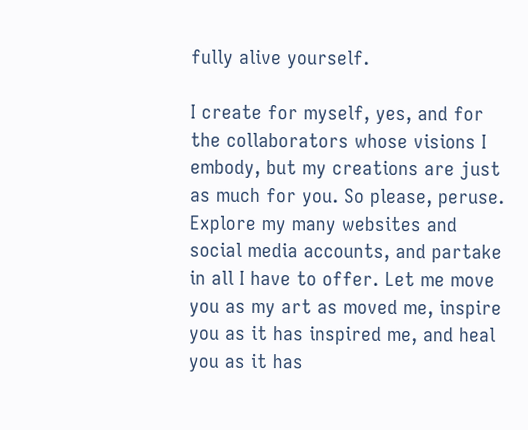fully alive yourself.

I create for myself, yes, and for the collaborators whose visions I embody, but my creations are just as much for you. So please, peruse. Explore my many websites and social media accounts, and partake in all I have to offer. Let me move you as my art as moved me, inspire you as it has inspired me, and heal you as it has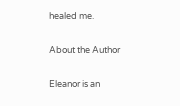healed me.

About the Author

Eleanor is an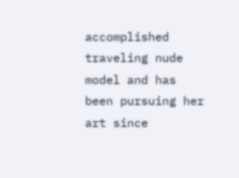accomplished traveling nude model and has been pursuing her art since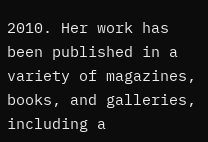2010. Her work has been published in a variety of magazines, books, and galleries, including a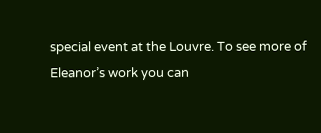special event at the Louvre. To see more of Eleanor’s work you can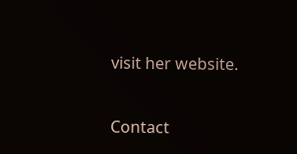visit her website.

Contact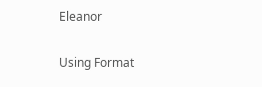Eleanor

Using Format